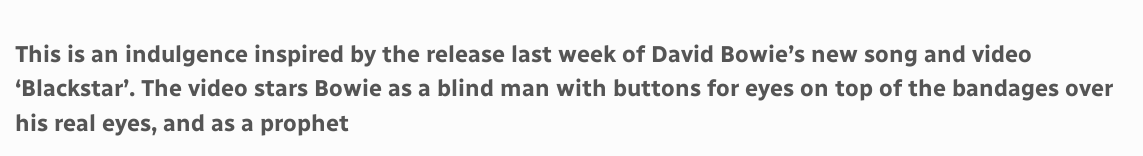This is an indulgence inspired by the release last week of David Bowie’s new song and video ‘Blackstar’. The video stars Bowie as a blind man with buttons for eyes on top of the bandages over his real eyes, and as a prophet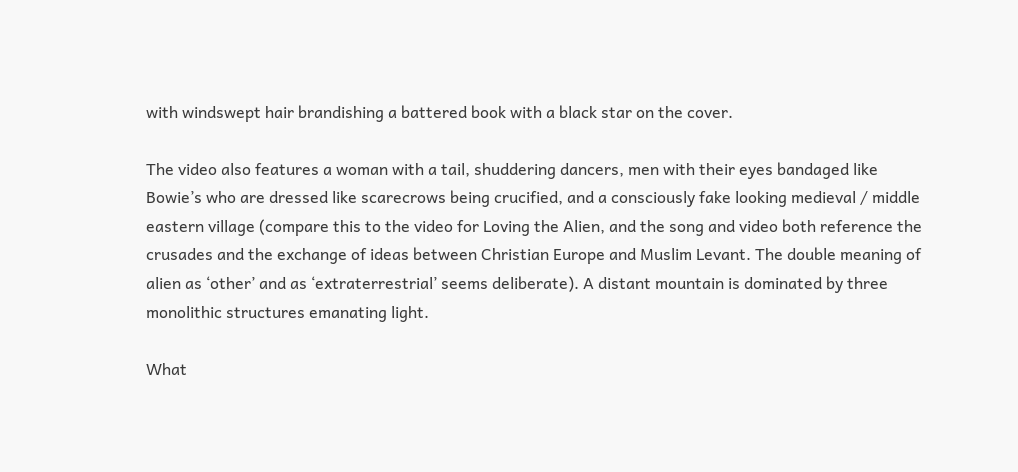with windswept hair brandishing a battered book with a black star on the cover.

The video also features a woman with a tail, shuddering dancers, men with their eyes bandaged like Bowie’s who are dressed like scarecrows being crucified, and a consciously fake looking medieval / middle eastern village (compare this to the video for Loving the Alien, and the song and video both reference the crusades and the exchange of ideas between Christian Europe and Muslim Levant. The double meaning of alien as ‘other’ and as ‘extraterrestrial’ seems deliberate). A distant mountain is dominated by three monolithic structures emanating light.

What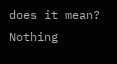does it mean? Nothing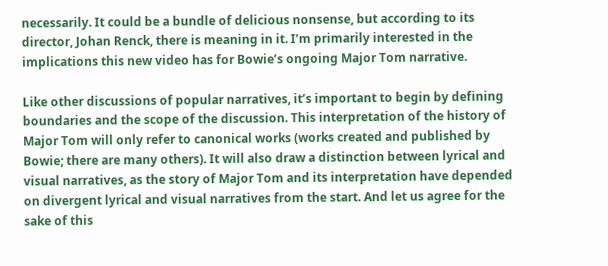necessarily. It could be a bundle of delicious nonsense, but according to its director, Johan Renck, there is meaning in it. I’m primarily interested in the implications this new video has for Bowie’s ongoing Major Tom narrative.

Like other discussions of popular narratives, it’s important to begin by defining boundaries and the scope of the discussion. This interpretation of the history of Major Tom will only refer to canonical works (works created and published by Bowie; there are many others). It will also draw a distinction between lyrical and visual narratives, as the story of Major Tom and its interpretation have depended on divergent lyrical and visual narratives from the start. And let us agree for the sake of this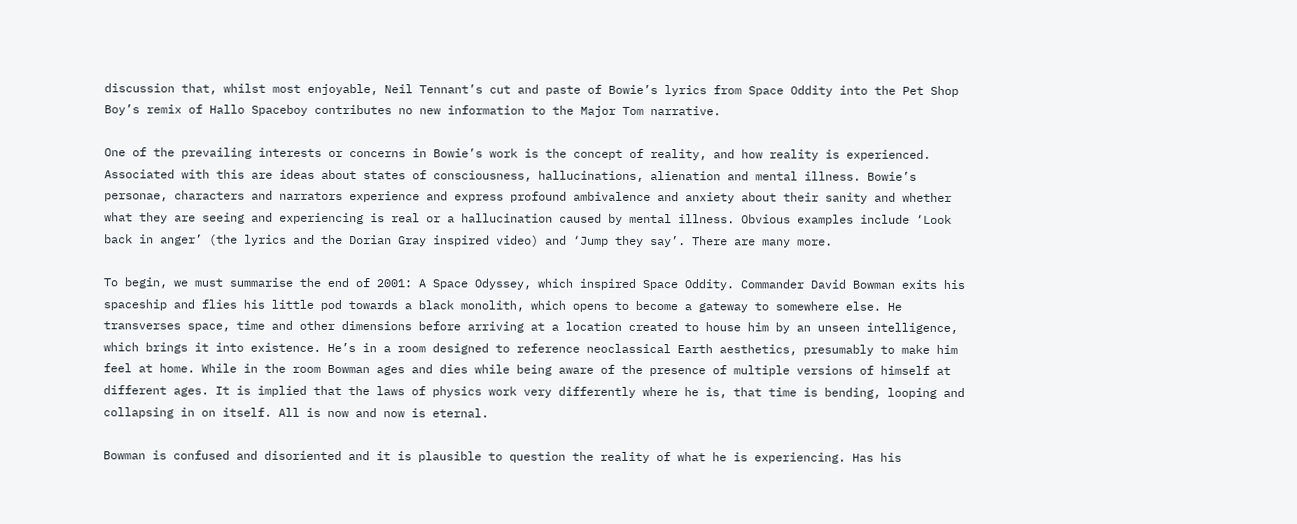discussion that, whilst most enjoyable, Neil Tennant’s cut and paste of Bowie’s lyrics from Space Oddity into the Pet Shop Boy’s remix of Hallo Spaceboy contributes no new information to the Major Tom narrative.

One of the prevailing interests or concerns in Bowie’s work is the concept of reality, and how reality is experienced. Associated with this are ideas about states of consciousness, hallucinations, alienation and mental illness. Bowie’s personae, characters and narrators experience and express profound ambivalence and anxiety about their sanity and whether what they are seeing and experiencing is real or a hallucination caused by mental illness. Obvious examples include ‘Look back in anger’ (the lyrics and the Dorian Gray inspired video) and ‘Jump they say’. There are many more.

To begin, we must summarise the end of 2001: A Space Odyssey, which inspired Space Oddity. Commander David Bowman exits his spaceship and flies his little pod towards a black monolith, which opens to become a gateway to somewhere else. He transverses space, time and other dimensions before arriving at a location created to house him by an unseen intelligence, which brings it into existence. He’s in a room designed to reference neoclassical Earth aesthetics, presumably to make him feel at home. While in the room Bowman ages and dies while being aware of the presence of multiple versions of himself at different ages. It is implied that the laws of physics work very differently where he is, that time is bending, looping and collapsing in on itself. All is now and now is eternal.

Bowman is confused and disoriented and it is plausible to question the reality of what he is experiencing. Has his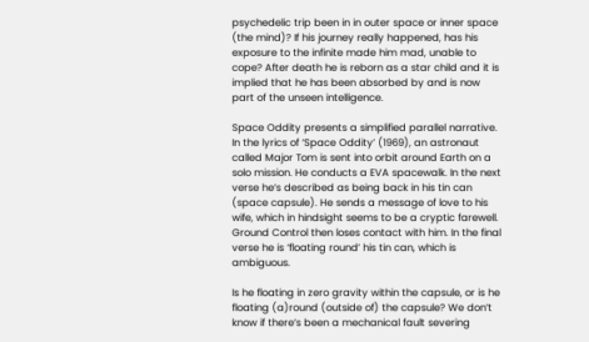psychedelic trip been in in outer space or inner space (the mind)? If his journey really happened, has his exposure to the infinite made him mad, unable to cope? After death he is reborn as a star child and it is implied that he has been absorbed by and is now part of the unseen intelligence.

Space Oddity presents a simplified parallel narrative. In the lyrics of ‘Space Oddity’ (1969), an astronaut called Major Tom is sent into orbit around Earth on a solo mission. He conducts a EVA spacewalk. In the next verse he’s described as being back in his tin can (space capsule). He sends a message of love to his wife, which in hindsight seems to be a cryptic farewell. Ground Control then loses contact with him. In the final verse he is ‘floating round’ his tin can, which is ambiguous.

Is he floating in zero gravity within the capsule, or is he floating (a)round (outside of) the capsule? We don’t know if there’s been a mechanical fault severing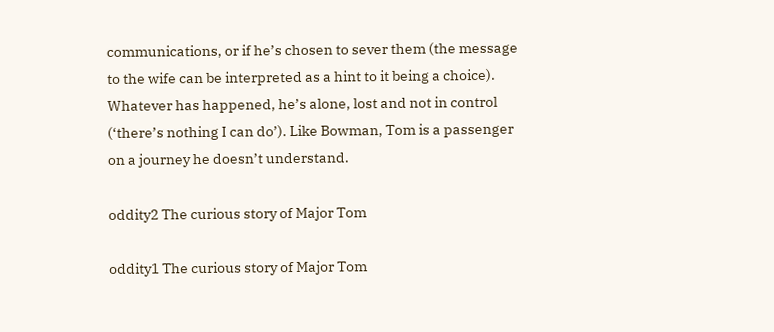communications, or if he’s chosen to sever them (the message to the wife can be interpreted as a hint to it being a choice). Whatever has happened, he’s alone, lost and not in control (‘there’s nothing I can do’). Like Bowman, Tom is a passenger on a journey he doesn’t understand.

oddity2 The curious story of Major Tom

oddity1 The curious story of Major Tom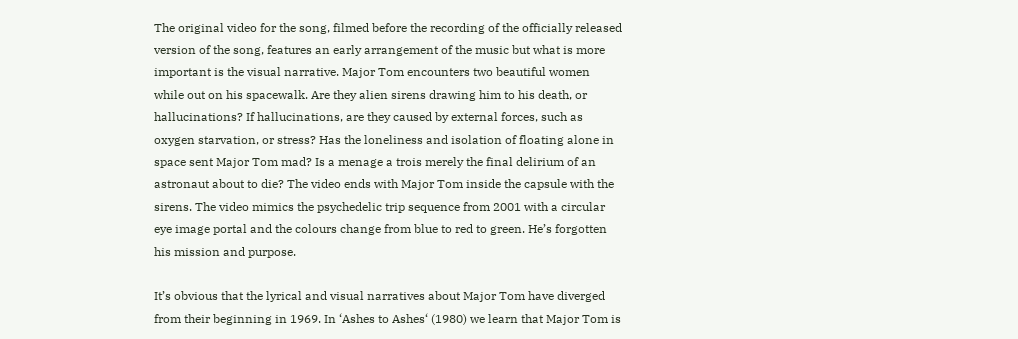The original video for the song, filmed before the recording of the officially released version of the song, features an early arrangement of the music but what is more important is the visual narrative. Major Tom encounters two beautiful women while out on his spacewalk. Are they alien sirens drawing him to his death, or hallucinations? If hallucinations, are they caused by external forces, such as oxygen starvation, or stress? Has the loneliness and isolation of floating alone in space sent Major Tom mad? Is a menage a trois merely the final delirium of an astronaut about to die? The video ends with Major Tom inside the capsule with the sirens. The video mimics the psychedelic trip sequence from 2001 with a circular eye image portal and the colours change from blue to red to green. He’s forgotten his mission and purpose.

It’s obvious that the lyrical and visual narratives about Major Tom have diverged from their beginning in 1969. In ‘Ashes to Ashes‘ (1980) we learn that Major Tom is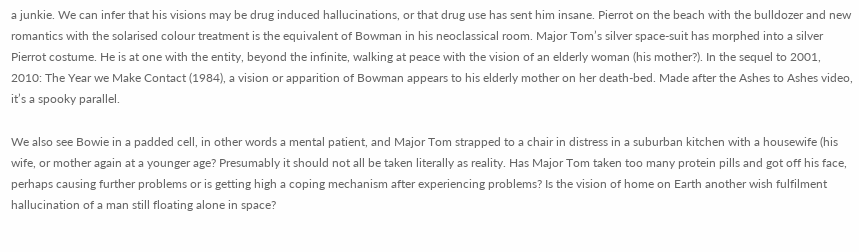a junkie. We can infer that his visions may be drug induced hallucinations, or that drug use has sent him insane. Pierrot on the beach with the bulldozer and new romantics with the solarised colour treatment is the equivalent of Bowman in his neoclassical room. Major Tom’s silver space-suit has morphed into a silver Pierrot costume. He is at one with the entity, beyond the infinite, walking at peace with the vision of an elderly woman (his mother?). In the sequel to 2001, 2010: The Year we Make Contact (1984), a vision or apparition of Bowman appears to his elderly mother on her death-bed. Made after the Ashes to Ashes video, it’s a spooky parallel.

We also see Bowie in a padded cell, in other words a mental patient, and Major Tom strapped to a chair in distress in a suburban kitchen with a housewife (his wife, or mother again at a younger age? Presumably it should not all be taken literally as reality. Has Major Tom taken too many protein pills and got off his face, perhaps causing further problems or is getting high a coping mechanism after experiencing problems? Is the vision of home on Earth another wish fulfilment hallucination of a man still floating alone in space?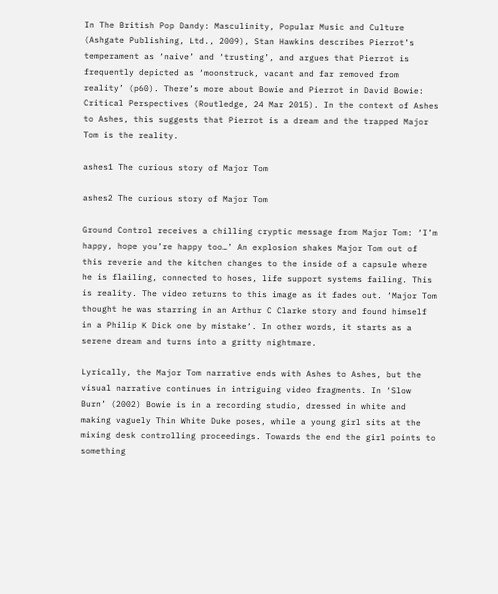In The British Pop Dandy: Masculinity, Popular Music and Culture (Ashgate Publishing, Ltd., 2009), Stan Hawkins describes Pierrot’s temperament as ‘naive’ and ‘trusting’, and argues that Pierrot is frequently depicted as ‘moonstruck, vacant and far removed from reality’ (p60). There’s more about Bowie and Pierrot in David Bowie: Critical Perspectives (Routledge, 24 Mar 2015). In the context of Ashes to Ashes, this suggests that Pierrot is a dream and the trapped Major Tom is the reality.

ashes1 The curious story of Major Tom

ashes2 The curious story of Major Tom

Ground Control receives a chilling cryptic message from Major Tom: ‘I’m happy, hope you’re happy too…’ An explosion shakes Major Tom out of this reverie and the kitchen changes to the inside of a capsule where he is flailing, connected to hoses, life support systems failing. This is reality. The video returns to this image as it fades out. ‘Major Tom thought he was starring in an Arthur C Clarke story and found himself in a Philip K Dick one by mistake‘. In other words, it starts as a serene dream and turns into a gritty nightmare.

Lyrically, the Major Tom narrative ends with Ashes to Ashes, but the visual narrative continues in intriguing video fragments. In ‘Slow Burn’ (2002) Bowie is in a recording studio, dressed in white and making vaguely Thin White Duke poses, while a young girl sits at the mixing desk controlling proceedings. Towards the end the girl points to something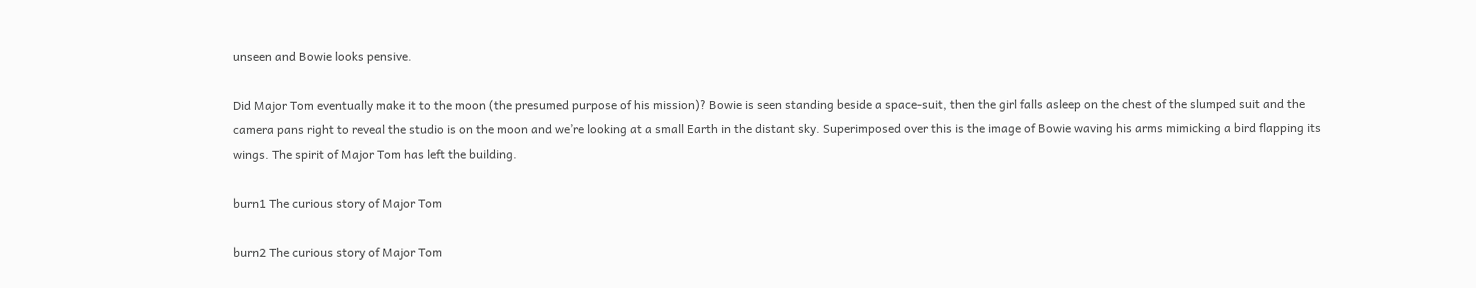unseen and Bowie looks pensive.

Did Major Tom eventually make it to the moon (the presumed purpose of his mission)? Bowie is seen standing beside a space-suit, then the girl falls asleep on the chest of the slumped suit and the camera pans right to reveal the studio is on the moon and we’re looking at a small Earth in the distant sky. Superimposed over this is the image of Bowie waving his arms mimicking a bird flapping its wings. The spirit of Major Tom has left the building.

burn1 The curious story of Major Tom

burn2 The curious story of Major Tom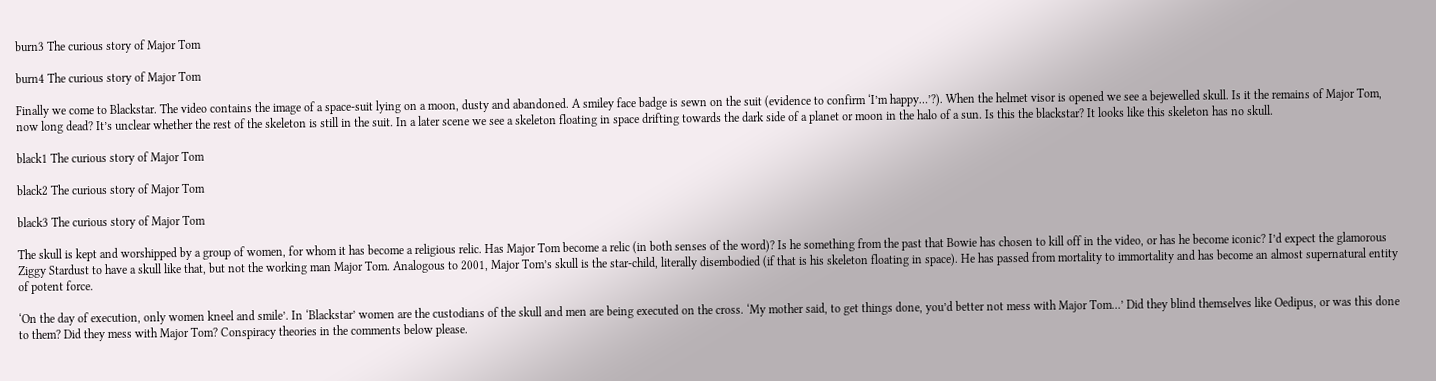burn3 The curious story of Major Tom

burn4 The curious story of Major Tom

Finally we come to Blackstar. The video contains the image of a space-suit lying on a moon, dusty and abandoned. A smiley face badge is sewn on the suit (evidence to confirm ‘I’m happy…’?). When the helmet visor is opened we see a bejewelled skull. Is it the remains of Major Tom, now long dead? It’s unclear whether the rest of the skeleton is still in the suit. In a later scene we see a skeleton floating in space drifting towards the dark side of a planet or moon in the halo of a sun. Is this the blackstar? It looks like this skeleton has no skull.

black1 The curious story of Major Tom

black2 The curious story of Major Tom

black3 The curious story of Major Tom

The skull is kept and worshipped by a group of women, for whom it has become a religious relic. Has Major Tom become a relic (in both senses of the word)? Is he something from the past that Bowie has chosen to kill off in the video, or has he become iconic? I’d expect the glamorous Ziggy Stardust to have a skull like that, but not the working man Major Tom. Analogous to 2001, Major Tom’s skull is the star-child, literally disembodied (if that is his skeleton floating in space). He has passed from mortality to immortality and has become an almost supernatural entity of potent force.

‘On the day of execution, only women kneel and smile’. In ‘Blackstar’ women are the custodians of the skull and men are being executed on the cross. ‘My mother said, to get things done, you’d better not mess with Major Tom…’ Did they blind themselves like Oedipus, or was this done to them? Did they mess with Major Tom? Conspiracy theories in the comments below please.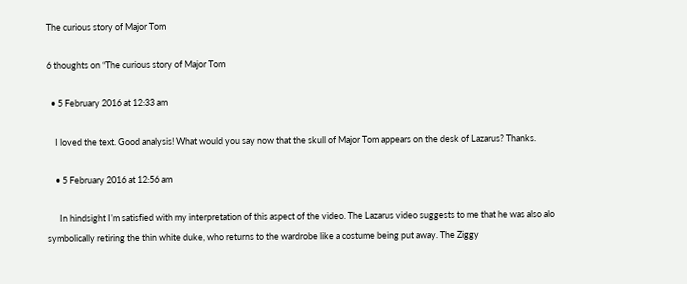The curious story of Major Tom

6 thoughts on “The curious story of Major Tom

  • 5 February 2016 at 12:33 am

    I loved the text. Good analysis! What would you say now that the skull of Major Tom appears on the desk of Lazarus? Thanks.

    • 5 February 2016 at 12:56 am

      In hindsight I’m satisfied with my interpretation of this aspect of the video. The Lazarus video suggests to me that he was also alo symbolically retiring the thin white duke, who returns to the wardrobe like a costume being put away. The Ziggy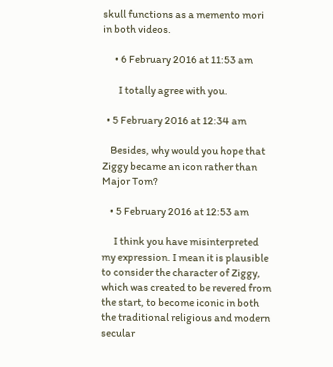skull functions as a memento mori in both videos.

      • 6 February 2016 at 11:53 am

        I totally agree with you.

  • 5 February 2016 at 12:34 am

    Besides, why would you hope that Ziggy became an icon rather than Major Tom?

    • 5 February 2016 at 12:53 am

      I think you have misinterpreted my expression. I mean it is plausible to consider the character of Ziggy, which was created to be revered from the start, to become iconic in both the traditional religious and modern secular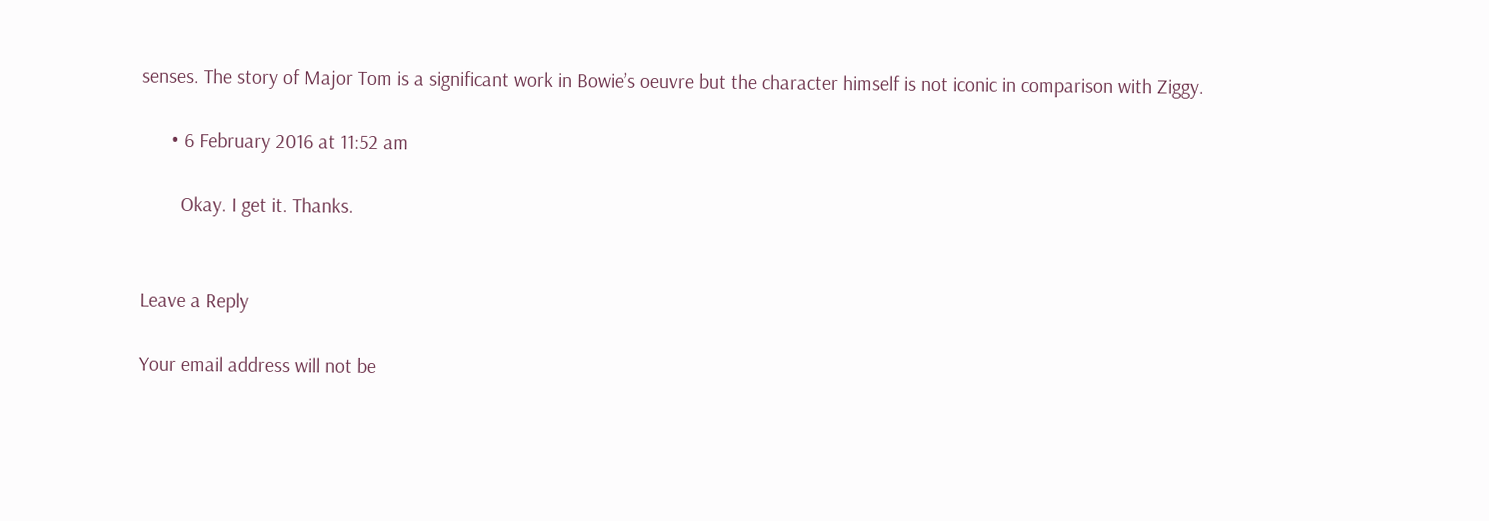senses. The story of Major Tom is a significant work in Bowie’s oeuvre but the character himself is not iconic in comparison with Ziggy.

      • 6 February 2016 at 11:52 am

        Okay. I get it. Thanks.


Leave a Reply

Your email address will not be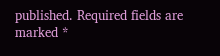published. Required fields are marked *